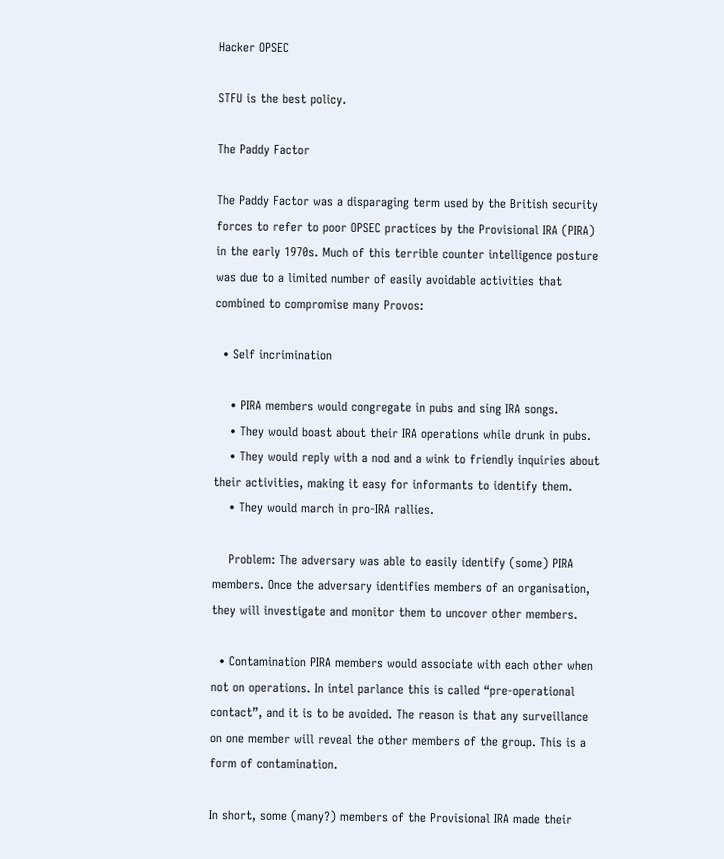Hacker OPSEC

STFU is the best policy.

The Paddy Factor

The Paddy Factor was a disparaging term used by the British security forces to refer to poor OPSEC practices by the Provisional IRA (PIRA) in the early 1970s. Much of this terrible counter intelligence posture was due to a limited number of easily avoidable activities that combined to compromise many Provos:

  • Self incrimination

    • PIRA members would congregate in pubs and sing IRA songs.
    • They would boast about their IRA operations while drunk in pubs.
    • They would reply with a nod and a wink to friendly inquiries about their activities, making it easy for informants to identify them.
    • They would march in pro-IRA rallies.

    Problem: The adversary was able to easily identify (some) PIRA members. Once the adversary identifies members of an organisation, they will investigate and monitor them to uncover other members.

  • Contamination PIRA members would associate with each other when not on operations. In intel parlance this is called “pre-operational contact”, and it is to be avoided. The reason is that any surveillance on one member will reveal the other members of the group. This is a form of contamination.

In short, some (many?) members of the Provisional IRA made their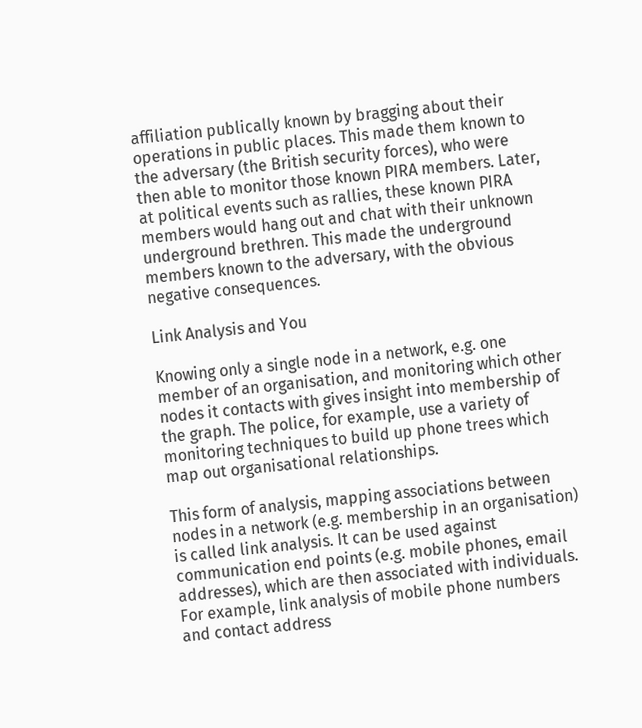affiliation publically known by bragging about their operations in public places. This made them known to the adversary (the British security forces), who were then able to monitor those known PIRA members. Later, at political events such as rallies, these known PIRA members would hang out and chat with their unknown underground brethren. This made the underground members known to the adversary, with the obvious negative consequences.

Link Analysis and You

Knowing only a single node in a network, e.g. one member of an organisation, and monitoring which other nodes it contacts with gives insight into membership of the graph. The police, for example, use a variety of monitoring techniques to build up phone trees which map out organisational relationships.

This form of analysis, mapping associations between nodes in a network (e.g. membership in an organisation) is called link analysis. It can be used against communication end points (e.g. mobile phones, email addresses), which are then associated with individuals. For example, link analysis of mobile phone numbers and contact address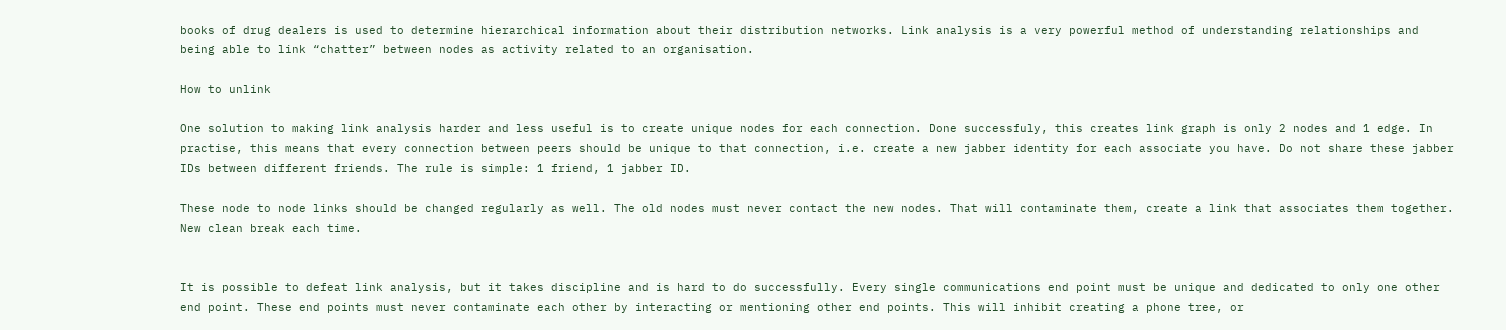books of drug dealers is used to determine hierarchical information about their distribution networks. Link analysis is a very powerful method of understanding relationships and being able to link “chatter” between nodes as activity related to an organisation.

How to unlink

One solution to making link analysis harder and less useful is to create unique nodes for each connection. Done successfuly, this creates link graph is only 2 nodes and 1 edge. In practise, this means that every connection between peers should be unique to that connection, i.e. create a new jabber identity for each associate you have. Do not share these jabber IDs between different friends. The rule is simple: 1 friend, 1 jabber ID.

These node to node links should be changed regularly as well. The old nodes must never contact the new nodes. That will contaminate them, create a link that associates them together. New clean break each time.


It is possible to defeat link analysis, but it takes discipline and is hard to do successfully. Every single communications end point must be unique and dedicated to only one other end point. These end points must never contaminate each other by interacting or mentioning other end points. This will inhibit creating a phone tree, or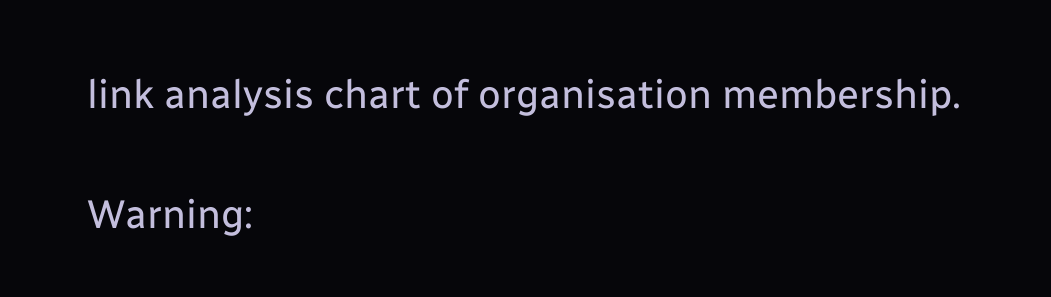link analysis chart of organisation membership.

Warning: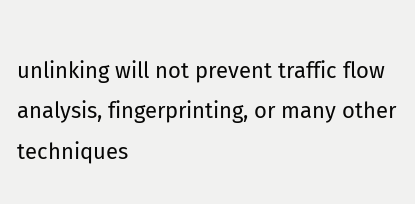unlinking will not prevent traffic flow analysis, fingerprinting, or many other techniques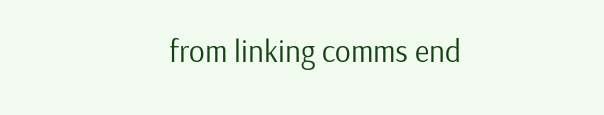from linking comms end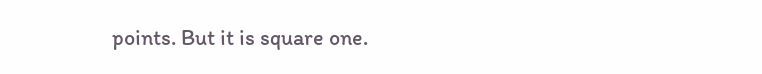points. But it is square one.